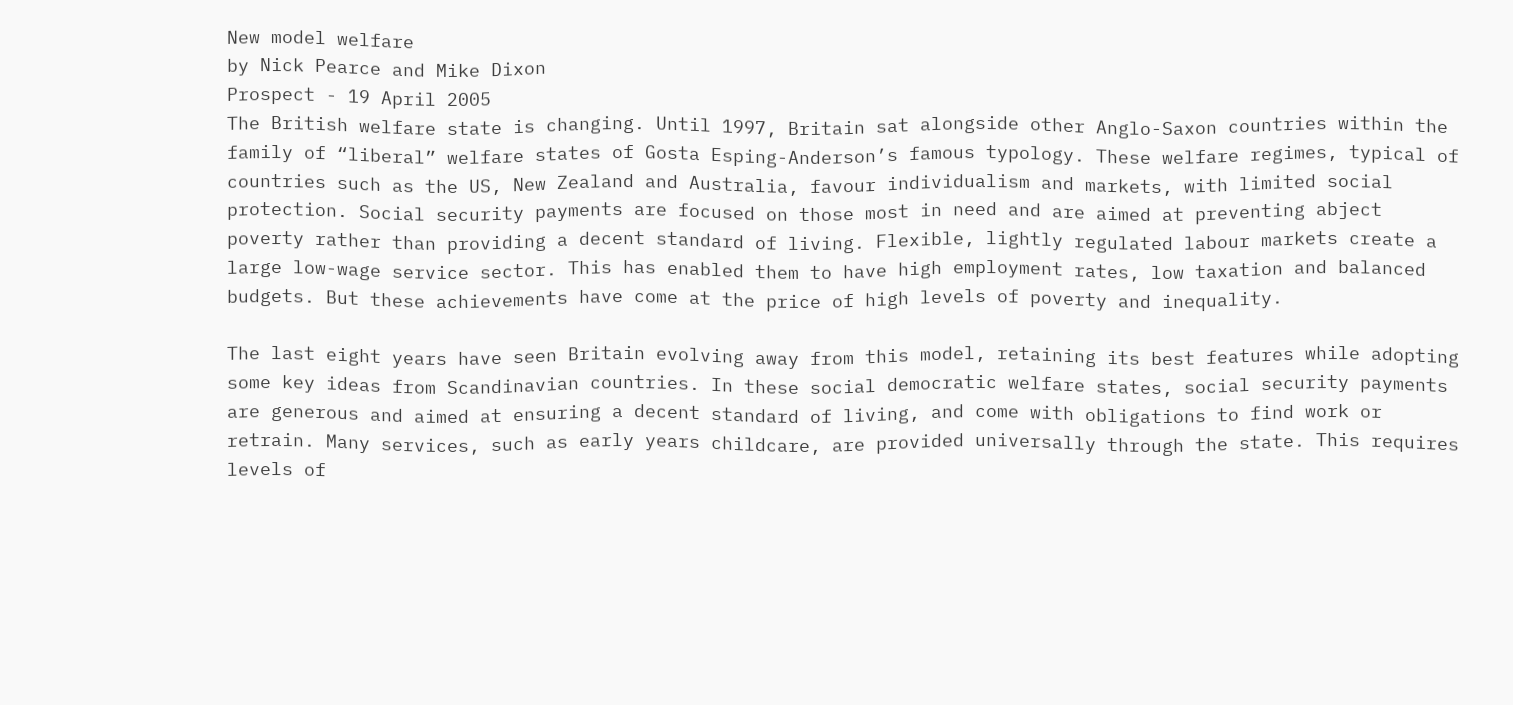New model welfare
by Nick Pearce and Mike Dixon
Prospect - 19 April 2005
The British welfare state is changing. Until 1997, Britain sat alongside other Anglo-Saxon countries within the family of “liberal” welfare states of Gosta Esping-Anderson’s famous typology. These welfare regimes, typical of countries such as the US, New Zealand and Australia, favour individualism and markets, with limited social protection. Social security payments are focused on those most in need and are aimed at preventing abject poverty rather than providing a decent standard of living. Flexible, lightly regulated labour markets create a large low-wage service sector. This has enabled them to have high employment rates, low taxation and balanced budgets. But these achievements have come at the price of high levels of poverty and inequality.

The last eight years have seen Britain evolving away from this model, retaining its best features while adopting some key ideas from Scandinavian countries. In these social democratic welfare states, social security payments are generous and aimed at ensuring a decent standard of living, and come with obligations to find work or retrain. Many services, such as early years childcare, are provided universally through the state. This requires levels of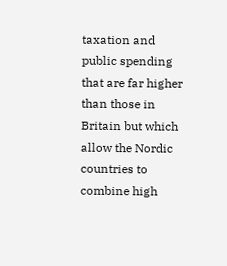taxation and public spending that are far higher than those in Britain but which allow the Nordic countries to combine high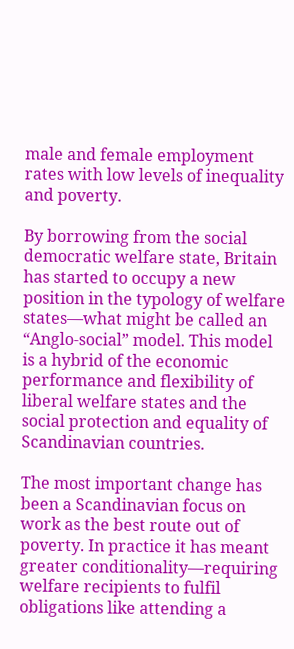male and female employment rates with low levels of inequality and poverty.

By borrowing from the social democratic welfare state, Britain has started to occupy a new position in the typology of welfare states—what might be called an “Anglo-social” model. This model is a hybrid of the economic performance and flexibility of liberal welfare states and the social protection and equality of Scandinavian countries.

The most important change has been a Scandinavian focus on work as the best route out of poverty. In practice it has meant greater conditionality—requiring welfare recipients to fulfil obligations like attending a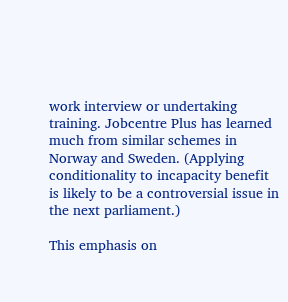work interview or undertaking training. Jobcentre Plus has learned much from similar schemes in Norway and Sweden. (Applying conditionality to incapacity benefit is likely to be a controversial issue in the next parliament.)

This emphasis on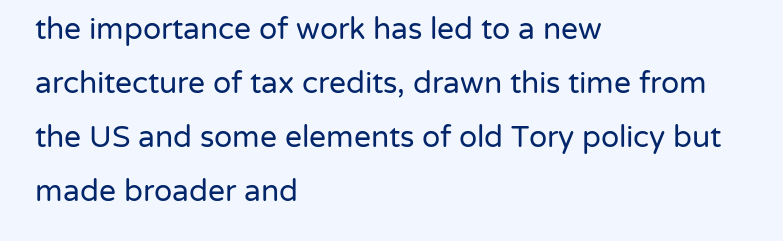the importance of work has led to a new architecture of tax credits, drawn this time from the US and some elements of old Tory policy but made broader and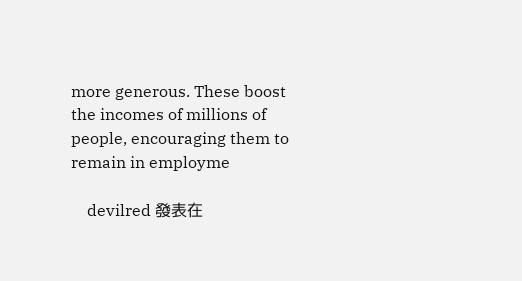more generous. These boost the incomes of millions of people, encouraging them to remain in employme

    devilred 發表在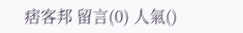痞客邦 留言(0) 人氣()